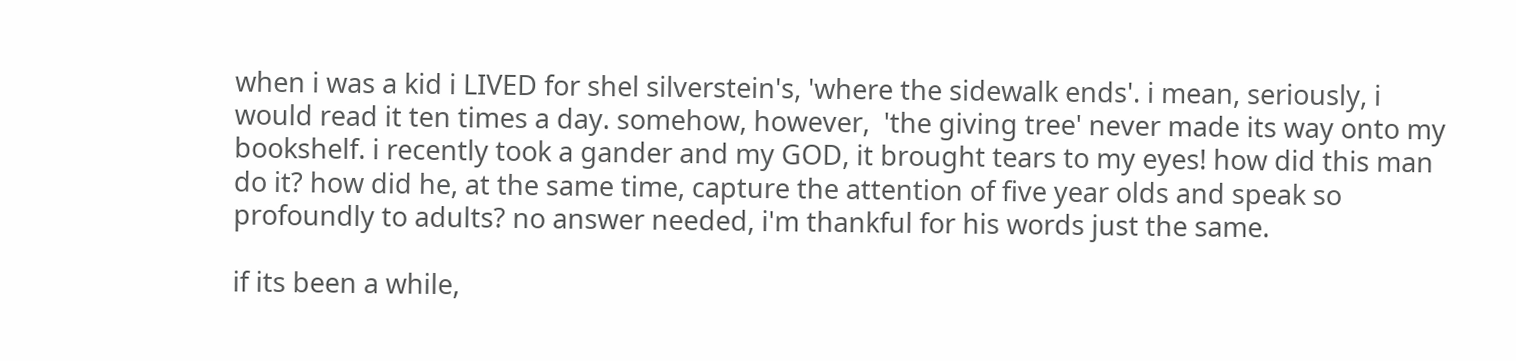when i was a kid i LIVED for shel silverstein's, 'where the sidewalk ends'. i mean, seriously, i would read it ten times a day. somehow, however,  'the giving tree' never made its way onto my bookshelf. i recently took a gander and my GOD, it brought tears to my eyes! how did this man do it? how did he, at the same time, capture the attention of five year olds and speak so profoundly to adults? no answer needed, i'm thankful for his words just the same.

if its been a while,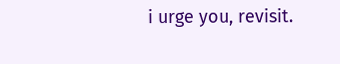i urge you, revisit.